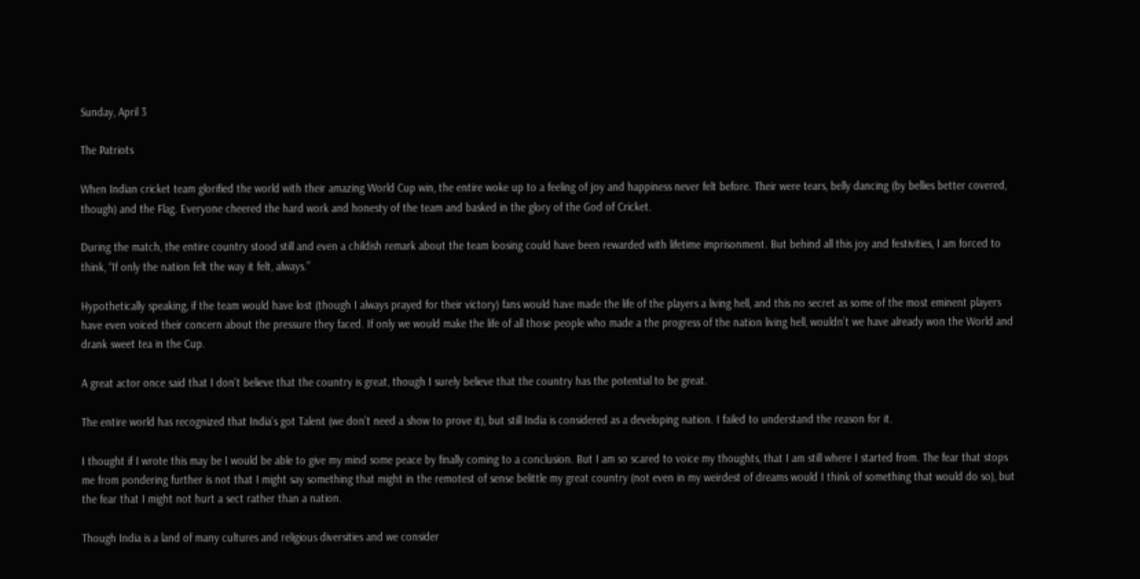Sunday, April 3

The Patriots

When Indian cricket team glorified the world with their amazing World Cup win, the entire woke up to a feeling of joy and happiness never felt before. Their were tears, belly dancing (by bellies better covered, though) and the Flag. Everyone cheered the hard work and honesty of the team and basked in the glory of the God of Cricket.

During the match, the entire country stood still and even a childish remark about the team loosing could have been rewarded with lifetime imprisonment. But behind all this joy and festivities, I am forced to think, “If only the nation felt the way it felt, always.”

Hypothetically speaking, if the team would have lost (though I always prayed for their victory) fans would have made the life of the players a living hell, and this no secret as some of the most eminent players have even voiced their concern about the pressure they faced. If only we would make the life of all those people who made a the progress of the nation living hell, wouldn’t we have already won the World and drank sweet tea in the Cup.

A great actor once said that I don’t believe that the country is great, though I surely believe that the country has the potential to be great.

The entire world has recognized that India’s got Talent (we don’t need a show to prove it), but still India is considered as a developing nation. I failed to understand the reason for it.

I thought if I wrote this may be I would be able to give my mind some peace by finally coming to a conclusion. But I am so scared to voice my thoughts, that I am still where I started from. The fear that stops me from pondering further is not that I might say something that might in the remotest of sense belittle my great country (not even in my weirdest of dreams would I think of something that would do so), but the fear that I might not hurt a sect rather than a nation.

Though India is a land of many cultures and religious diversities and we consider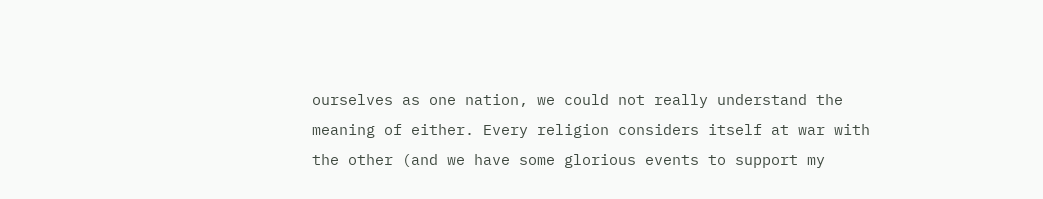ourselves as one nation, we could not really understand the meaning of either. Every religion considers itself at war with the other (and we have some glorious events to support my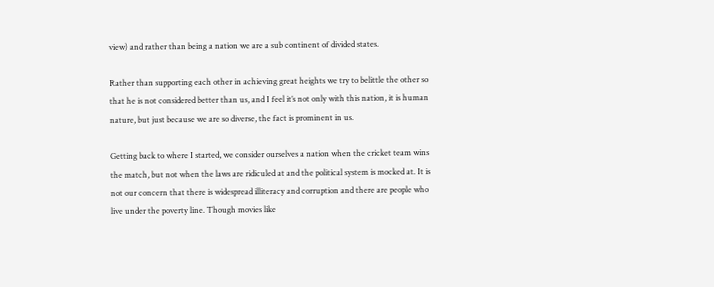view) and rather than being a nation we are a sub continent of divided states.

Rather than supporting each other in achieving great heights we try to belittle the other so that he is not considered better than us, and I feel it’s not only with this nation, it is human nature, but just because we are so diverse, the fact is prominent in us.

Getting back to where I started, we consider ourselves a nation when the cricket team wins the match, but not when the laws are ridiculed at and the political system is mocked at. It is not our concern that there is widespread illiteracy and corruption and there are people who live under the poverty line. Though movies like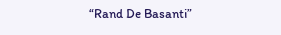“Rand De Basanti”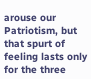arouse our Patriotism, but that spurt of feeling lasts only for the three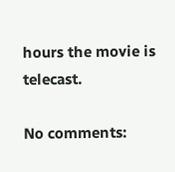hours the movie is telecast.

No comments: